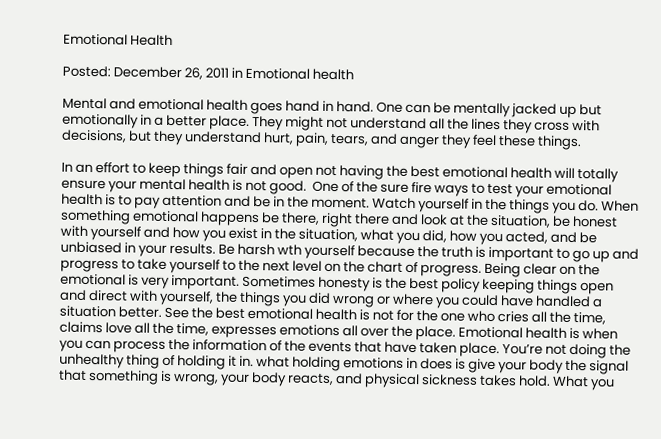Emotional Health

Posted: December 26, 2011 in Emotional health

Mental and emotional health goes hand in hand. One can be mentally jacked up but emotionally in a better place. They might not understand all the lines they cross with decisions, but they understand hurt, pain, tears, and anger they feel these things.

In an effort to keep things fair and open not having the best emotional health will totally ensure your mental health is not good.  One of the sure fire ways to test your emotional health is to pay attention and be in the moment. Watch yourself in the things you do. When something emotional happens be there, right there and look at the situation, be honest with yourself and how you exist in the situation, what you did, how you acted, and be unbiased in your results. Be harsh wth yourself because the truth is important to go up and progress to take yourself to the next level on the chart of progress. Being clear on the emotional is very important. Sometimes honesty is the best policy keeping things open and direct with yourself, the things you did wrong or where you could have handled a situation better. See the best emotional health is not for the one who cries all the time, claims love all the time, expresses emotions all over the place. Emotional health is when you can process the information of the events that have taken place. You’re not doing the unhealthy thing of holding it in. what holding emotions in does is give your body the signal that something is wrong, your body reacts, and physical sickness takes hold. What you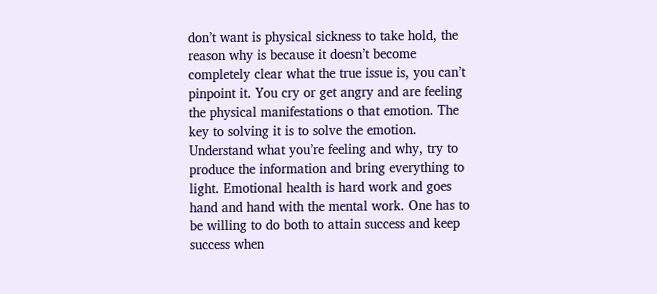don’t want is physical sickness to take hold, the reason why is because it doesn’t become completely clear what the true issue is, you can’t pinpoint it. You cry or get angry and are feeling the physical manifestations o that emotion. The key to solving it is to solve the emotion. Understand what you’re feeling and why, try to produce the information and bring everything to light. Emotional health is hard work and goes hand and hand with the mental work. One has to be willing to do both to attain success and keep success when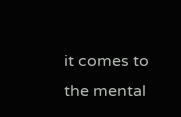it comes to the mental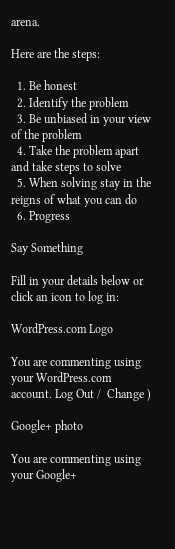arena.

Here are the steps:

  1. Be honest
  2. Identify the problem
  3. Be unbiased in your view of the problem
  4. Take the problem apart and take steps to solve
  5. When solving stay in the reigns of what you can do
  6. Progress

Say Something

Fill in your details below or click an icon to log in:

WordPress.com Logo

You are commenting using your WordPress.com account. Log Out /  Change )

Google+ photo

You are commenting using your Google+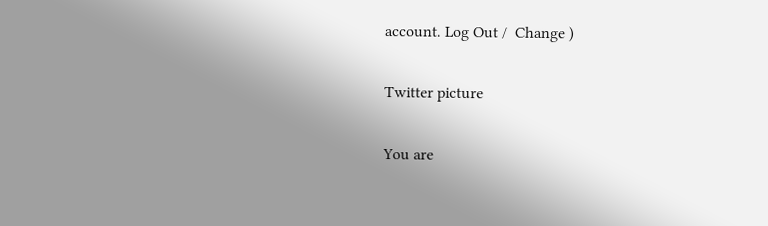account. Log Out /  Change )

Twitter picture

You are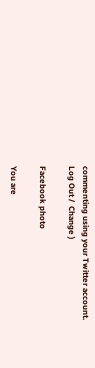commenting using your Twitter account. Log Out /  Change )

Facebook photo

You are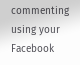commenting using your Facebook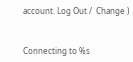account. Log Out /  Change )


Connecting to %s